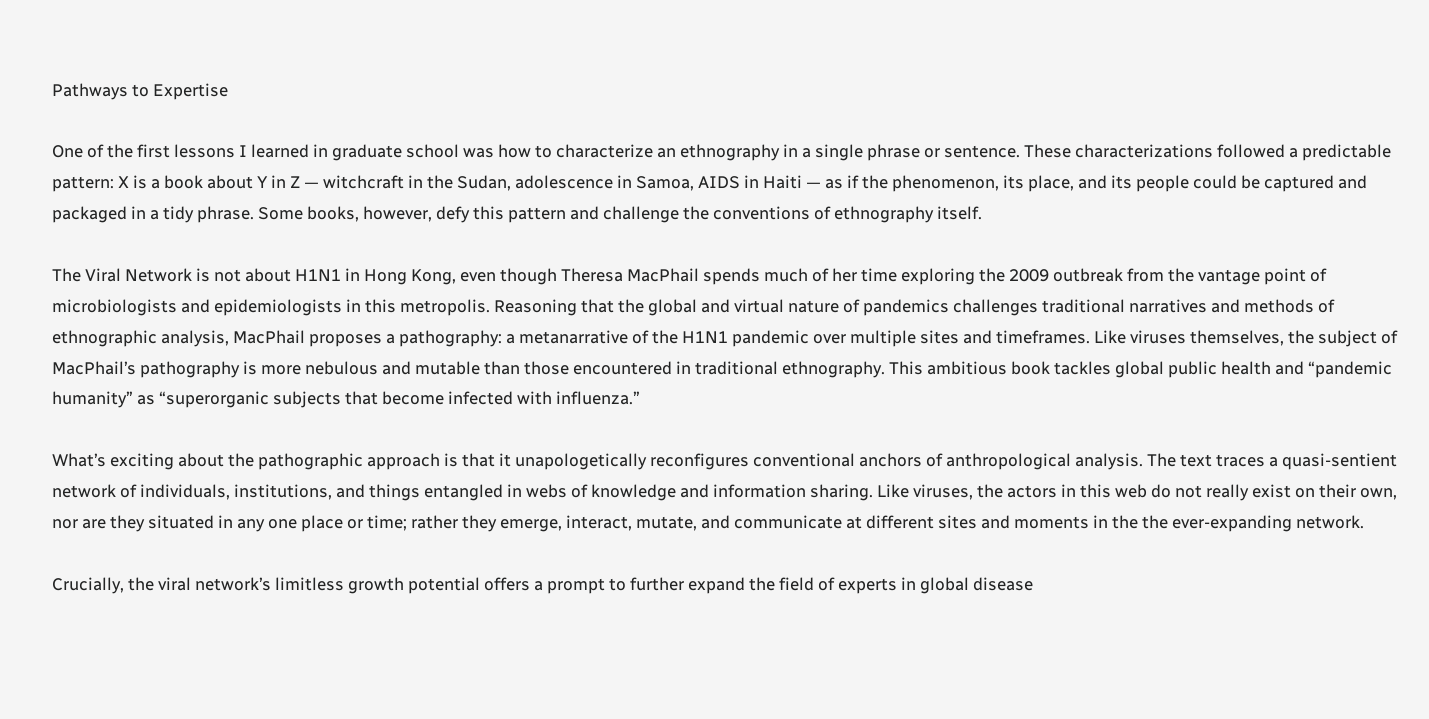Pathways to Expertise

One of the first lessons I learned in graduate school was how to characterize an ethnography in a single phrase or sentence. These characterizations followed a predictable pattern: X is a book about Y in Z — witchcraft in the Sudan, adolescence in Samoa, AIDS in Haiti — as if the phenomenon, its place, and its people could be captured and packaged in a tidy phrase. Some books, however, defy this pattern and challenge the conventions of ethnography itself.

The Viral Network is not about H1N1 in Hong Kong, even though Theresa MacPhail spends much of her time exploring the 2009 outbreak from the vantage point of microbiologists and epidemiologists in this metropolis. Reasoning that the global and virtual nature of pandemics challenges traditional narratives and methods of ethnographic analysis, MacPhail proposes a pathography: a metanarrative of the H1N1 pandemic over multiple sites and timeframes. Like viruses themselves, the subject of MacPhail’s pathography is more nebulous and mutable than those encountered in traditional ethnography. This ambitious book tackles global public health and “pandemic humanity” as “superorganic subjects that become infected with influenza.”

What’s exciting about the pathographic approach is that it unapologetically reconfigures conventional anchors of anthropological analysis. The text traces a quasi-sentient network of individuals, institutions, and things entangled in webs of knowledge and information sharing. Like viruses, the actors in this web do not really exist on their own, nor are they situated in any one place or time; rather they emerge, interact, mutate, and communicate at different sites and moments in the the ever-expanding network.

Crucially, the viral network’s limitless growth potential offers a prompt to further expand the field of experts in global disease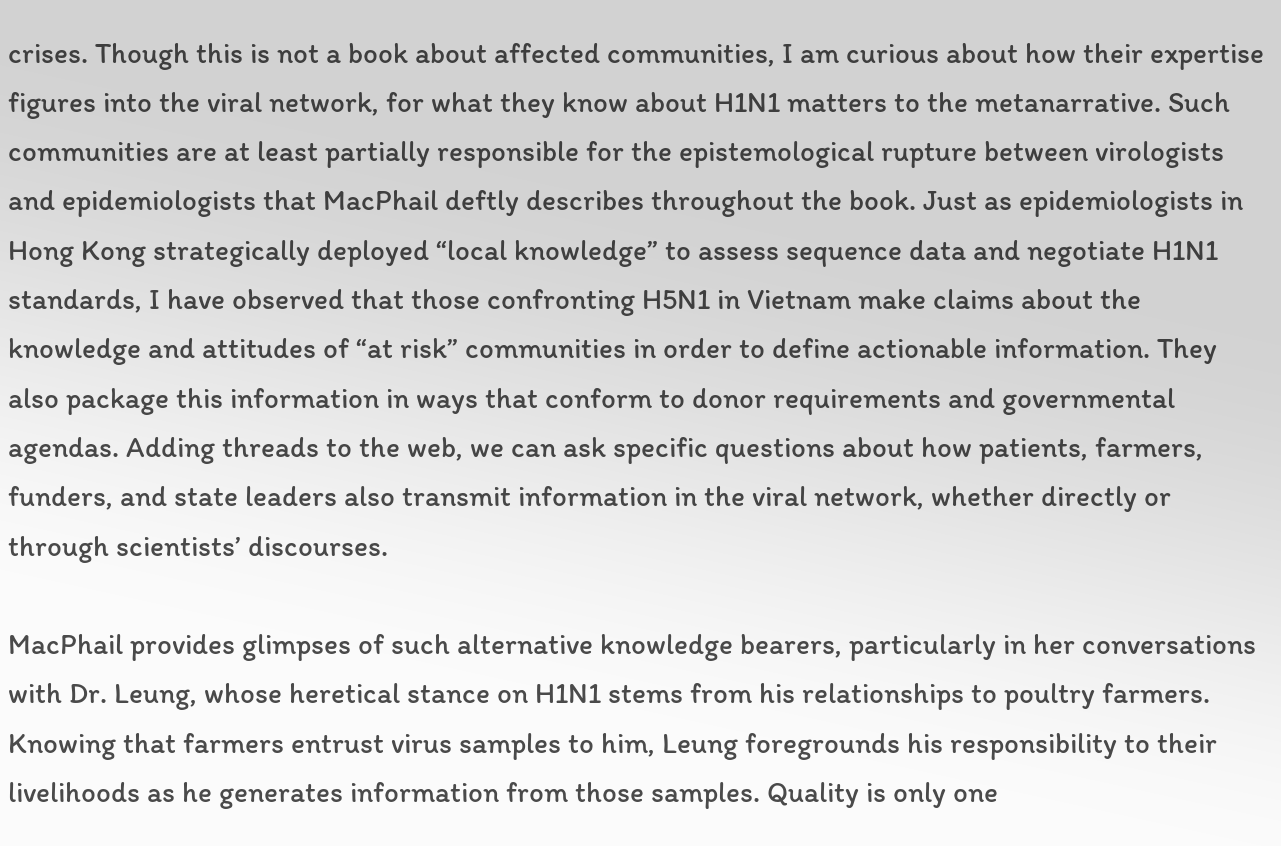crises. Though this is not a book about affected communities, I am curious about how their expertise figures into the viral network, for what they know about H1N1 matters to the metanarrative. Such communities are at least partially responsible for the epistemological rupture between virologists and epidemiologists that MacPhail deftly describes throughout the book. Just as epidemiologists in Hong Kong strategically deployed “local knowledge” to assess sequence data and negotiate H1N1 standards, I have observed that those confronting H5N1 in Vietnam make claims about the knowledge and attitudes of “at risk” communities in order to define actionable information. They also package this information in ways that conform to donor requirements and governmental agendas. Adding threads to the web, we can ask specific questions about how patients, farmers, funders, and state leaders also transmit information in the viral network, whether directly or through scientists’ discourses.

MacPhail provides glimpses of such alternative knowledge bearers, particularly in her conversations with Dr. Leung, whose heretical stance on H1N1 stems from his relationships to poultry farmers. Knowing that farmers entrust virus samples to him, Leung foregrounds his responsibility to their livelihoods as he generates information from those samples. Quality is only one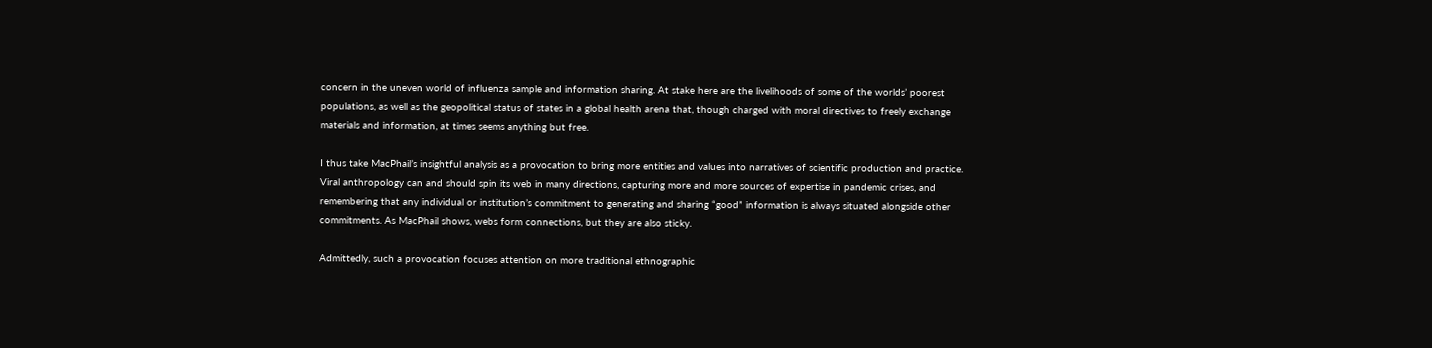concern in the uneven world of influenza sample and information sharing. At stake here are the livelihoods of some of the worlds’ poorest populations, as well as the geopolitical status of states in a global health arena that, though charged with moral directives to freely exchange materials and information, at times seems anything but free.

I thus take MacPhail’s insightful analysis as a provocation to bring more entities and values into narratives of scientific production and practice. Viral anthropology can and should spin its web in many directions, capturing more and more sources of expertise in pandemic crises, and remembering that any individual or institution’s commitment to generating and sharing “good” information is always situated alongside other commitments. As MacPhail shows, webs form connections, but they are also sticky.

Admittedly, such a provocation focuses attention on more traditional ethnographic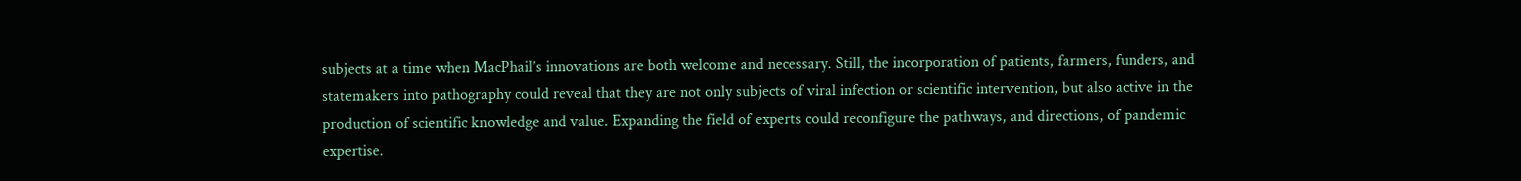subjects at a time when MacPhail’s innovations are both welcome and necessary. Still, the incorporation of patients, farmers, funders, and statemakers into pathography could reveal that they are not only subjects of viral infection or scientific intervention, but also active in the production of scientific knowledge and value. Expanding the field of experts could reconfigure the pathways, and directions, of pandemic expertise.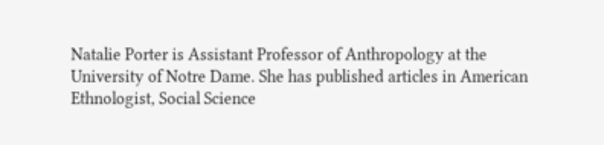Natalie Porter is Assistant Professor of Anthropology at the University of Notre Dame. She has published articles in American Ethnologist, Social Science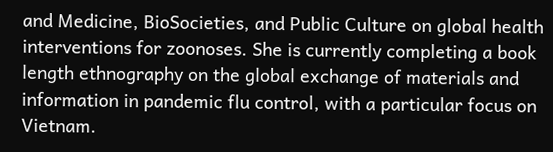and Medicine, BioSocieties, and Public Culture on global health interventions for zoonoses. She is currently completing a book length ethnography on the global exchange of materials and information in pandemic flu control, with a particular focus on Vietnam.